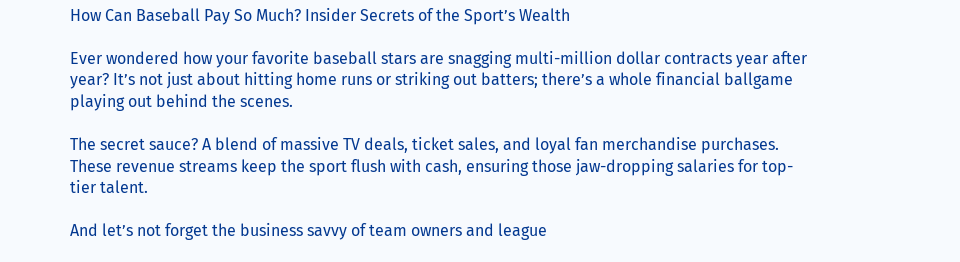How Can Baseball Pay So Much? Insider Secrets of the Sport’s Wealth

Ever wondered how your favorite baseball stars are snagging multi-million dollar contracts year after year? It’s not just about hitting home runs or striking out batters; there’s a whole financial ballgame playing out behind the scenes.

The secret sauce? A blend of massive TV deals, ticket sales, and loyal fan merchandise purchases. These revenue streams keep the sport flush with cash, ensuring those jaw-dropping salaries for top-tier talent.

And let’s not forget the business savvy of team owners and league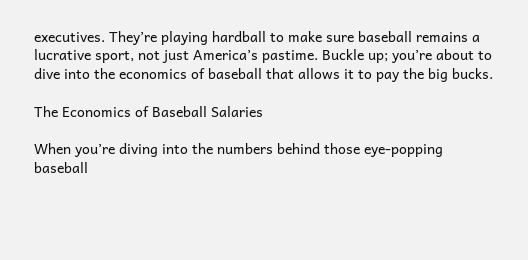executives. They’re playing hardball to make sure baseball remains a lucrative sport, not just America’s pastime. Buckle up; you’re about to dive into the economics of baseball that allows it to pay the big bucks.

The Economics of Baseball Salaries

When you’re diving into the numbers behind those eye-popping baseball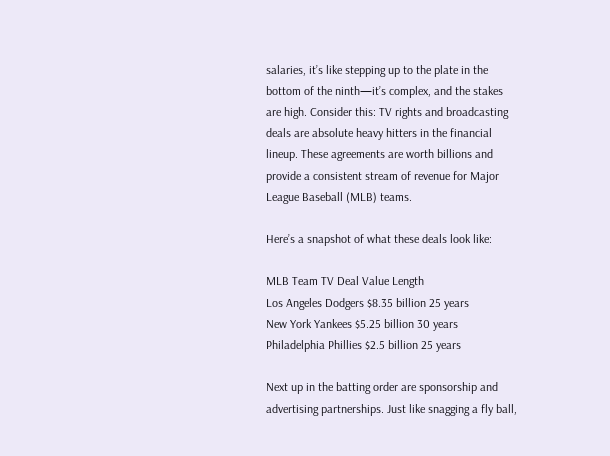salaries, it’s like stepping up to the plate in the bottom of the ninth—it’s complex, and the stakes are high. Consider this: TV rights and broadcasting deals are absolute heavy hitters in the financial lineup. These agreements are worth billions and provide a consistent stream of revenue for Major League Baseball (MLB) teams.

Here’s a snapshot of what these deals look like:

MLB Team TV Deal Value Length
Los Angeles Dodgers $8.35 billion 25 years
New York Yankees $5.25 billion 30 years
Philadelphia Phillies $2.5 billion 25 years

Next up in the batting order are sponsorship and advertising partnerships. Just like snagging a fly ball,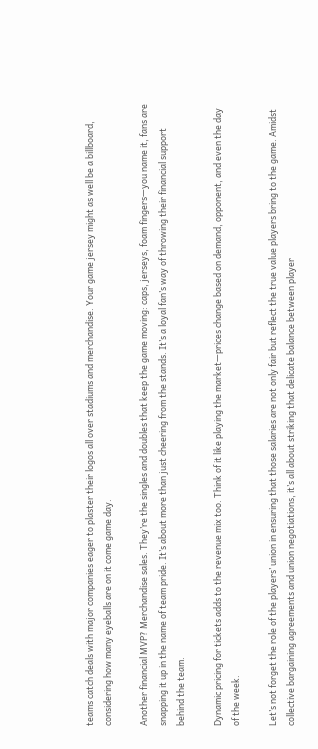teams catch deals with major companies eager to plaster their logos all over stadiums and merchandise. Your game jersey might as well be a billboard, considering how many eyeballs are on it come game day.

Another financial MVP? Merchandise sales. They’re the singles and doubles that keep the game moving: caps, jerseys, foam fingers—you name it, fans are snapping it up in the name of team pride. It’s about more than just cheering from the stands. It’s a loyal fan’s way of throwing their financial support behind the team.

Dynamic pricing for tickets adds to the revenue mix too. Think of it like playing the market—prices change based on demand, opponent, and even the day of the week.

Let’s not forget the role of the players’ union in ensuring that those salaries are not only fair but reflect the true value players bring to the game. Amidst collective bargaining agreements and union negotiations, it’s all about striking that delicate balance between player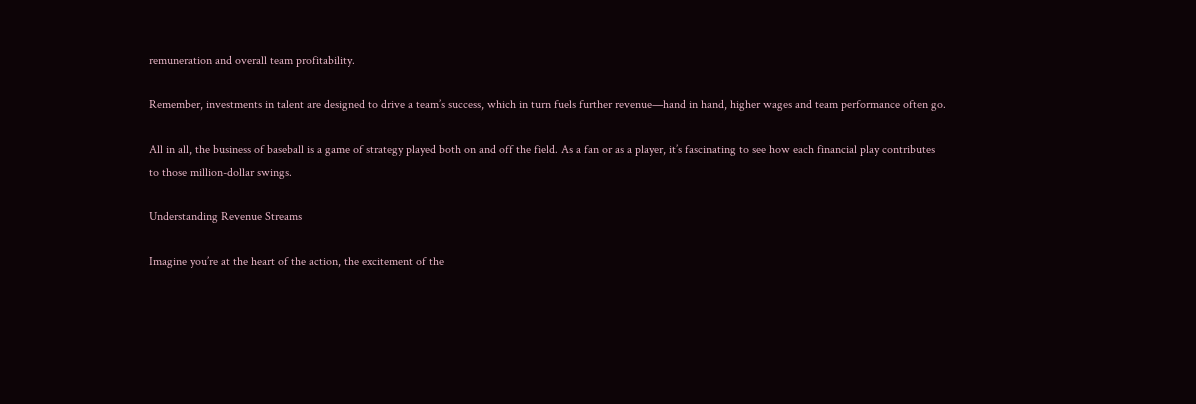remuneration and overall team profitability.

Remember, investments in talent are designed to drive a team’s success, which in turn fuels further revenue—hand in hand, higher wages and team performance often go.

All in all, the business of baseball is a game of strategy played both on and off the field. As a fan or as a player, it’s fascinating to see how each financial play contributes to those million-dollar swings.

Understanding Revenue Streams

Imagine you’re at the heart of the action, the excitement of the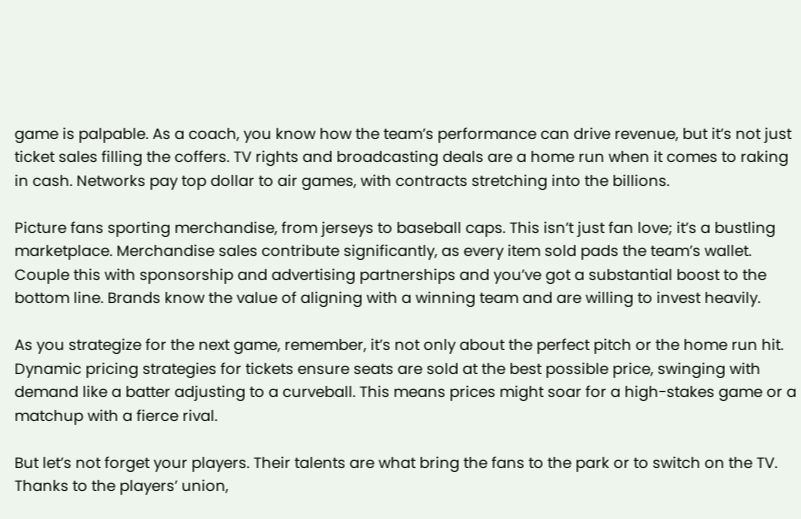game is palpable. As a coach, you know how the team’s performance can drive revenue, but it’s not just ticket sales filling the coffers. TV rights and broadcasting deals are a home run when it comes to raking in cash. Networks pay top dollar to air games, with contracts stretching into the billions.

Picture fans sporting merchandise, from jerseys to baseball caps. This isn’t just fan love; it’s a bustling marketplace. Merchandise sales contribute significantly, as every item sold pads the team’s wallet. Couple this with sponsorship and advertising partnerships and you’ve got a substantial boost to the bottom line. Brands know the value of aligning with a winning team and are willing to invest heavily.

As you strategize for the next game, remember, it’s not only about the perfect pitch or the home run hit. Dynamic pricing strategies for tickets ensure seats are sold at the best possible price, swinging with demand like a batter adjusting to a curveball. This means prices might soar for a high-stakes game or a matchup with a fierce rival.

But let’s not forget your players. Their talents are what bring the fans to the park or to switch on the TV. Thanks to the players’ union,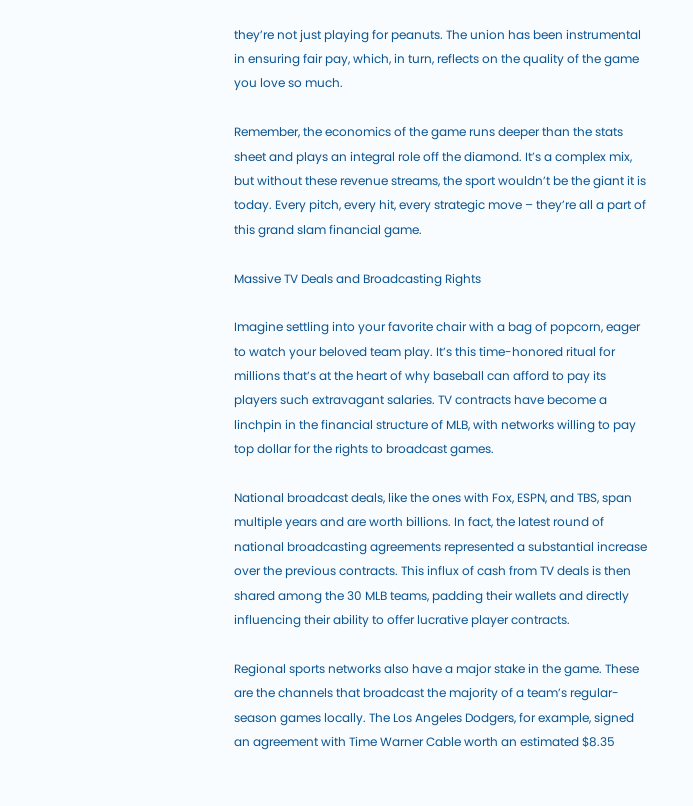they’re not just playing for peanuts. The union has been instrumental in ensuring fair pay, which, in turn, reflects on the quality of the game you love so much.

Remember, the economics of the game runs deeper than the stats sheet and plays an integral role off the diamond. It’s a complex mix, but without these revenue streams, the sport wouldn’t be the giant it is today. Every pitch, every hit, every strategic move – they’re all a part of this grand slam financial game.

Massive TV Deals and Broadcasting Rights

Imagine settling into your favorite chair with a bag of popcorn, eager to watch your beloved team play. It’s this time-honored ritual for millions that’s at the heart of why baseball can afford to pay its players such extravagant salaries. TV contracts have become a linchpin in the financial structure of MLB, with networks willing to pay top dollar for the rights to broadcast games.

National broadcast deals, like the ones with Fox, ESPN, and TBS, span multiple years and are worth billions. In fact, the latest round of national broadcasting agreements represented a substantial increase over the previous contracts. This influx of cash from TV deals is then shared among the 30 MLB teams, padding their wallets and directly influencing their ability to offer lucrative player contracts.

Regional sports networks also have a major stake in the game. These are the channels that broadcast the majority of a team’s regular-season games locally. The Los Angeles Dodgers, for example, signed an agreement with Time Warner Cable worth an estimated $8.35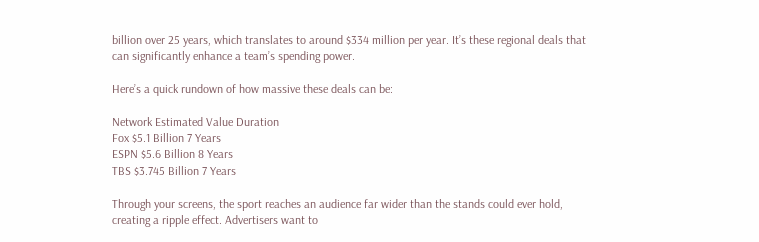billion over 25 years, which translates to around $334 million per year. It’s these regional deals that can significantly enhance a team’s spending power.

Here’s a quick rundown of how massive these deals can be:

Network Estimated Value Duration
Fox $5.1 Billion 7 Years
ESPN $5.6 Billion 8 Years
TBS $3.745 Billion 7 Years

Through your screens, the sport reaches an audience far wider than the stands could ever hold, creating a ripple effect. Advertisers want to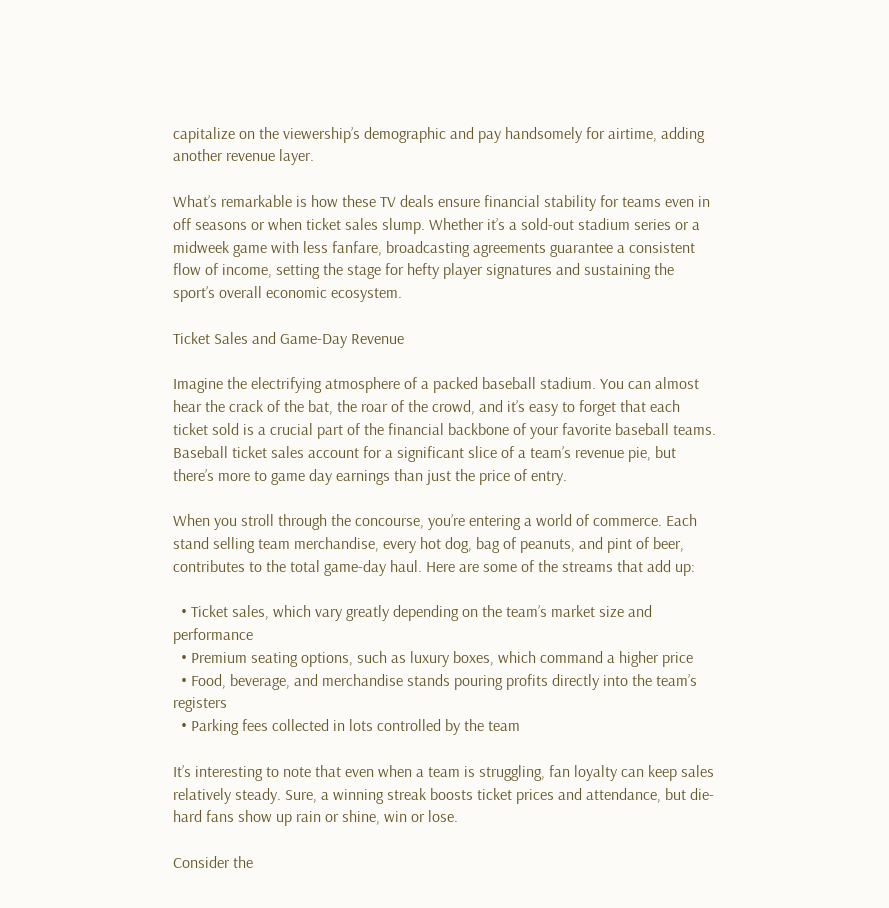capitalize on the viewership’s demographic and pay handsomely for airtime, adding another revenue layer.

What’s remarkable is how these TV deals ensure financial stability for teams even in off seasons or when ticket sales slump. Whether it’s a sold-out stadium series or a midweek game with less fanfare, broadcasting agreements guarantee a consistent flow of income, setting the stage for hefty player signatures and sustaining the sport’s overall economic ecosystem.

Ticket Sales and Game-Day Revenue

Imagine the electrifying atmosphere of a packed baseball stadium. You can almost hear the crack of the bat, the roar of the crowd, and it’s easy to forget that each ticket sold is a crucial part of the financial backbone of your favorite baseball teams. Baseball ticket sales account for a significant slice of a team’s revenue pie, but there’s more to game day earnings than just the price of entry.

When you stroll through the concourse, you’re entering a world of commerce. Each stand selling team merchandise, every hot dog, bag of peanuts, and pint of beer, contributes to the total game-day haul. Here are some of the streams that add up:

  • Ticket sales, which vary greatly depending on the team’s market size and performance
  • Premium seating options, such as luxury boxes, which command a higher price
  • Food, beverage, and merchandise stands pouring profits directly into the team’s registers
  • Parking fees collected in lots controlled by the team

It’s interesting to note that even when a team is struggling, fan loyalty can keep sales relatively steady. Sure, a winning streak boosts ticket prices and attendance, but die-hard fans show up rain or shine, win or lose.

Consider the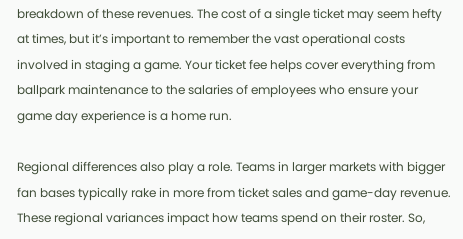breakdown of these revenues. The cost of a single ticket may seem hefty at times, but it’s important to remember the vast operational costs involved in staging a game. Your ticket fee helps cover everything from ballpark maintenance to the salaries of employees who ensure your game day experience is a home run.

Regional differences also play a role. Teams in larger markets with bigger fan bases typically rake in more from ticket sales and game-day revenue. These regional variances impact how teams spend on their roster. So,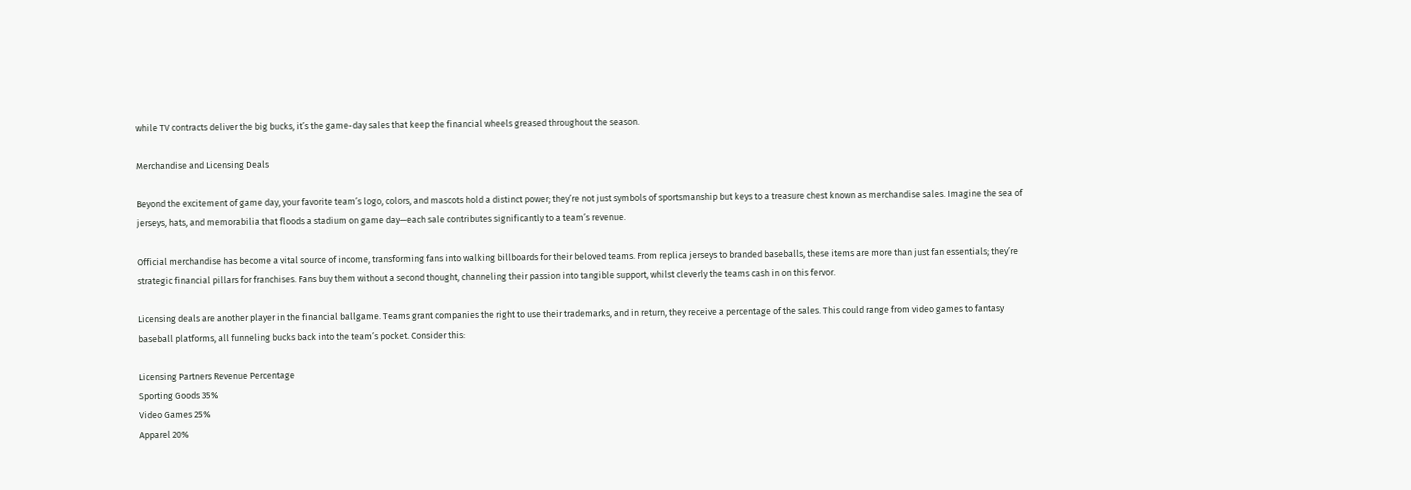while TV contracts deliver the big bucks, it’s the game-day sales that keep the financial wheels greased throughout the season.

Merchandise and Licensing Deals

Beyond the excitement of game day, your favorite team’s logo, colors, and mascots hold a distinct power; they’re not just symbols of sportsmanship but keys to a treasure chest known as merchandise sales. Imagine the sea of jerseys, hats, and memorabilia that floods a stadium on game day—each sale contributes significantly to a team’s revenue.

Official merchandise has become a vital source of income, transforming fans into walking billboards for their beloved teams. From replica jerseys to branded baseballs, these items are more than just fan essentials; they’re strategic financial pillars for franchises. Fans buy them without a second thought, channeling their passion into tangible support, whilst cleverly the teams cash in on this fervor.

Licensing deals are another player in the financial ballgame. Teams grant companies the right to use their trademarks, and in return, they receive a percentage of the sales. This could range from video games to fantasy baseball platforms, all funneling bucks back into the team’s pocket. Consider this:

Licensing Partners Revenue Percentage
Sporting Goods 35%
Video Games 25%
Apparel 20%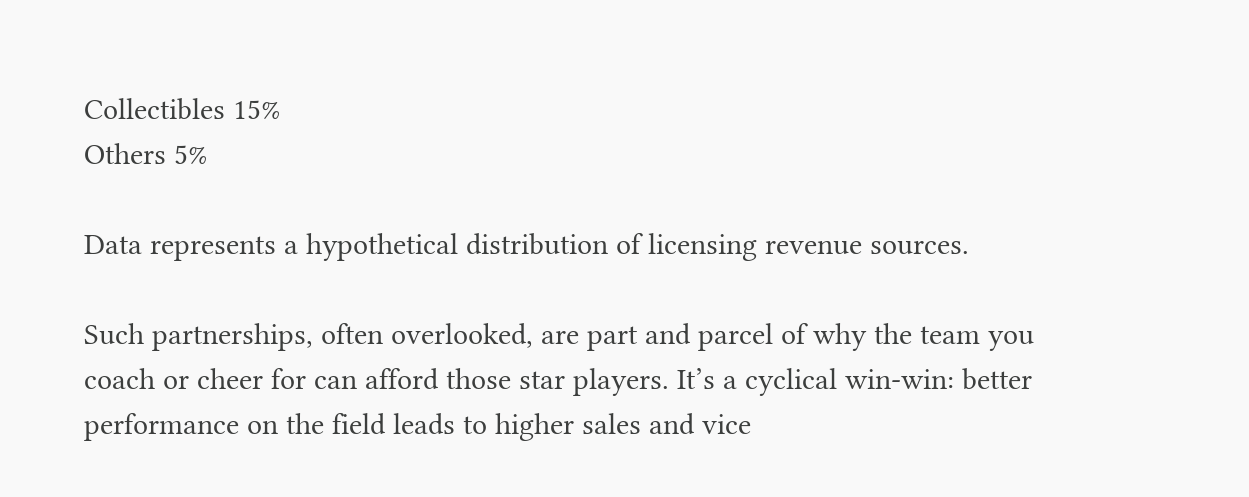Collectibles 15%
Others 5%

Data represents a hypothetical distribution of licensing revenue sources.

Such partnerships, often overlooked, are part and parcel of why the team you coach or cheer for can afford those star players. It’s a cyclical win-win: better performance on the field leads to higher sales and vice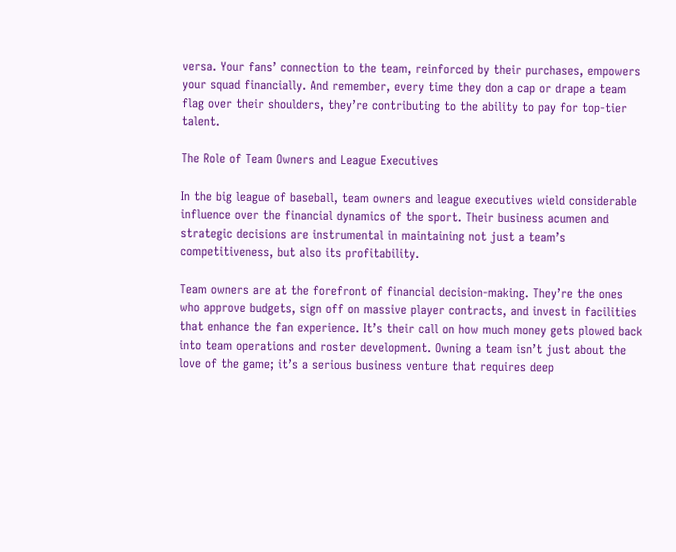versa. Your fans’ connection to the team, reinforced by their purchases, empowers your squad financially. And remember, every time they don a cap or drape a team flag over their shoulders, they’re contributing to the ability to pay for top-tier talent.

The Role of Team Owners and League Executives

In the big league of baseball, team owners and league executives wield considerable influence over the financial dynamics of the sport. Their business acumen and strategic decisions are instrumental in maintaining not just a team’s competitiveness, but also its profitability.

Team owners are at the forefront of financial decision-making. They’re the ones who approve budgets, sign off on massive player contracts, and invest in facilities that enhance the fan experience. It’s their call on how much money gets plowed back into team operations and roster development. Owning a team isn’t just about the love of the game; it’s a serious business venture that requires deep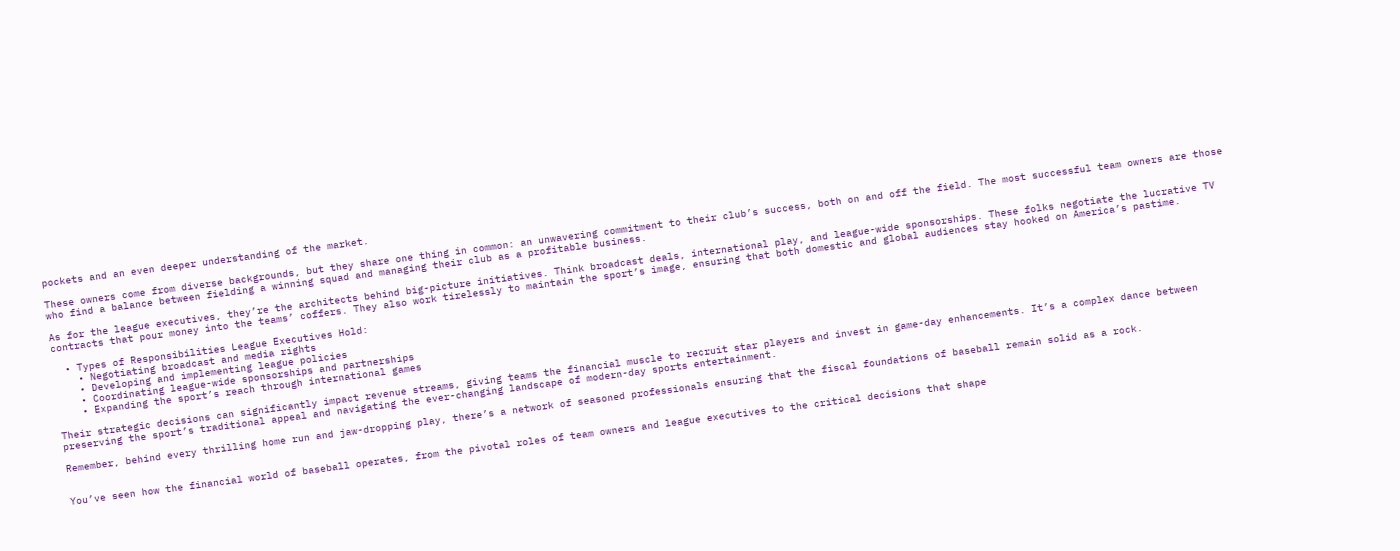pockets and an even deeper understanding of the market.

These owners come from diverse backgrounds, but they share one thing in common: an unwavering commitment to their club’s success, both on and off the field. The most successful team owners are those who find a balance between fielding a winning squad and managing their club as a profitable business.

As for the league executives, they’re the architects behind big-picture initiatives. Think broadcast deals, international play, and league-wide sponsorships. These folks negotiate the lucrative TV contracts that pour money into the teams’ coffers. They also work tirelessly to maintain the sport’s image, ensuring that both domestic and global audiences stay hooked on America’s pastime.

  • Types of Responsibilities League Executives Hold:
    • Negotiating broadcast and media rights
    • Developing and implementing league policies
    • Coordinating league-wide sponsorships and partnerships
    • Expanding the sport’s reach through international games

Their strategic decisions can significantly impact revenue streams, giving teams the financial muscle to recruit star players and invest in game-day enhancements. It’s a complex dance between preserving the sport’s traditional appeal and navigating the ever-changing landscape of modern-day sports entertainment.

Remember, behind every thrilling home run and jaw-dropping play, there’s a network of seasoned professionals ensuring that the fiscal foundations of baseball remain solid as a rock.


You’ve seen how the financial world of baseball operates, from the pivotal roles of team owners and league executives to the critical decisions that shape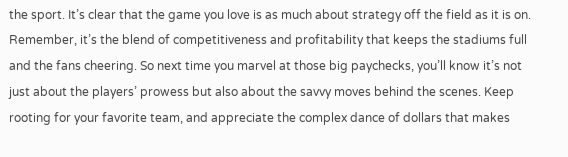the sport. It’s clear that the game you love is as much about strategy off the field as it is on. Remember, it’s the blend of competitiveness and profitability that keeps the stadiums full and the fans cheering. So next time you marvel at those big paychecks, you’ll know it’s not just about the players’ prowess but also about the savvy moves behind the scenes. Keep rooting for your favorite team, and appreciate the complex dance of dollars that makes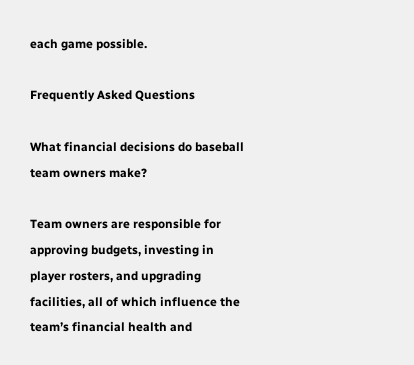each game possible.

Frequently Asked Questions

What financial decisions do baseball team owners make?

Team owners are responsible for approving budgets, investing in player rosters, and upgrading facilities, all of which influence the team’s financial health and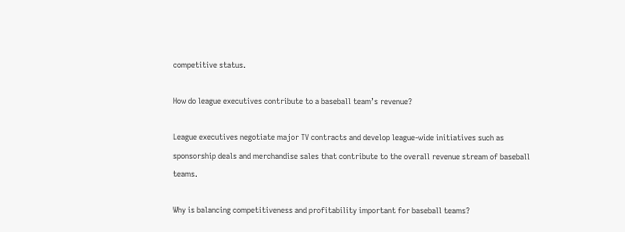competitive status.

How do league executives contribute to a baseball team’s revenue?

League executives negotiate major TV contracts and develop league-wide initiatives such as sponsorship deals and merchandise sales that contribute to the overall revenue stream of baseball teams.

Why is balancing competitiveness and profitability important for baseball teams?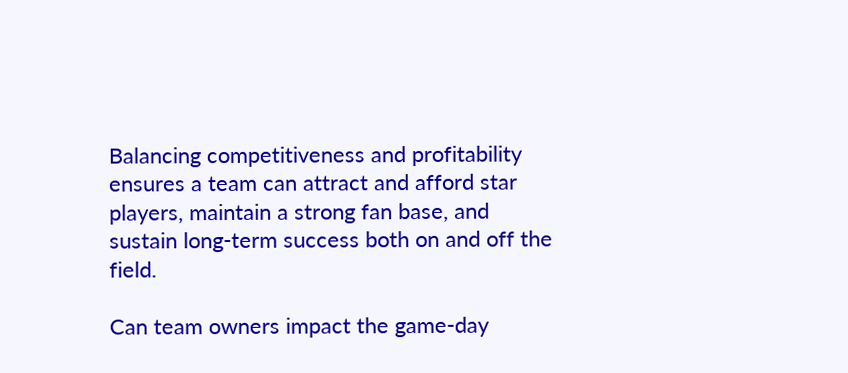Balancing competitiveness and profitability ensures a team can attract and afford star players, maintain a strong fan base, and sustain long-term success both on and off the field.

Can team owners impact the game-day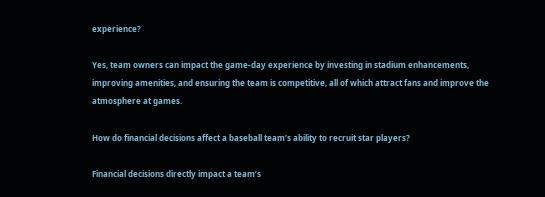experience?

Yes, team owners can impact the game-day experience by investing in stadium enhancements, improving amenities, and ensuring the team is competitive, all of which attract fans and improve the atmosphere at games.

How do financial decisions affect a baseball team’s ability to recruit star players?

Financial decisions directly impact a team’s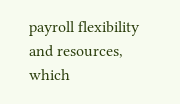payroll flexibility and resources, which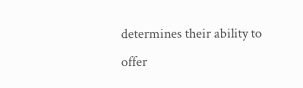determines their ability to offer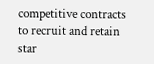competitive contracts to recruit and retain star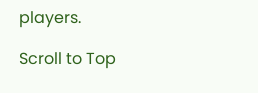players.

Scroll to Top